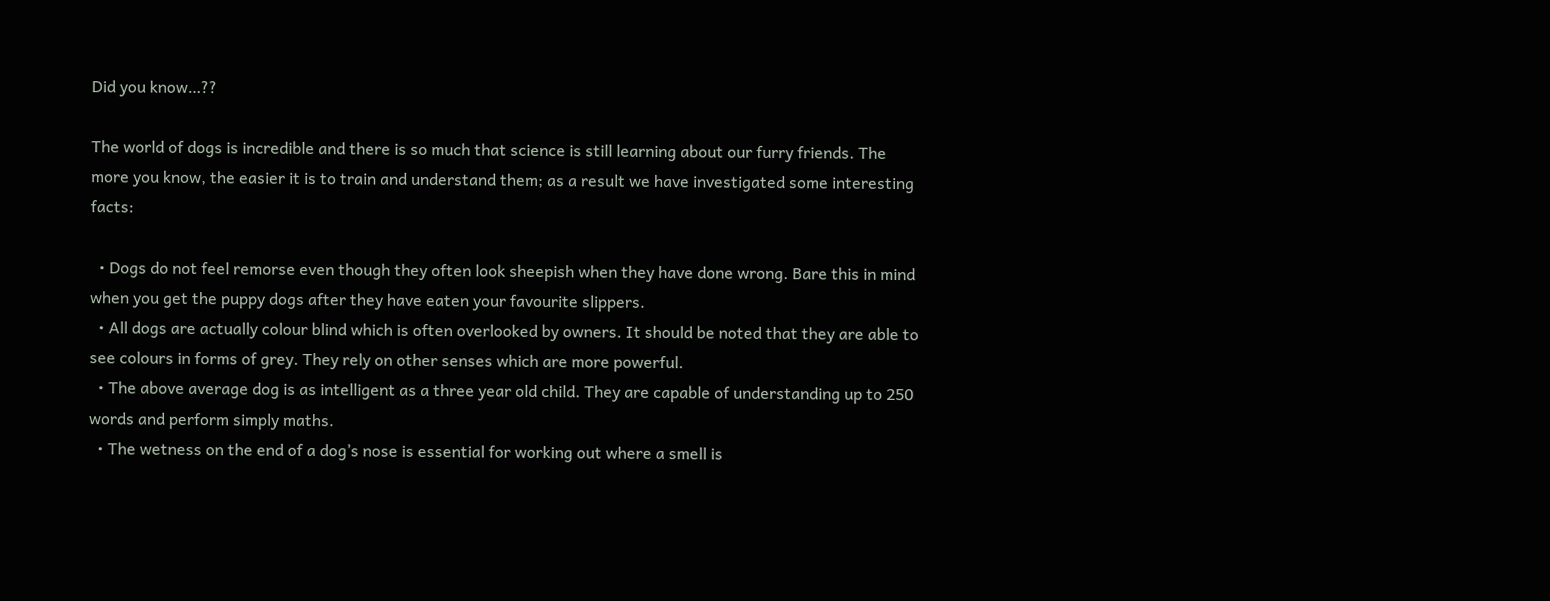Did you know…??

The world of dogs is incredible and there is so much that science is still learning about our furry friends. The more you know, the easier it is to train and understand them; as a result we have investigated some interesting facts:

  • Dogs do not feel remorse even though they often look sheepish when they have done wrong. Bare this in mind when you get the puppy dogs after they have eaten your favourite slippers.
  • All dogs are actually colour blind which is often overlooked by owners. It should be noted that they are able to see colours in forms of grey. They rely on other senses which are more powerful.
  • The above average dog is as intelligent as a three year old child. They are capable of understanding up to 250 words and perform simply maths.
  • The wetness on the end of a dog’s nose is essential for working out where a smell is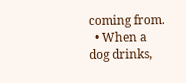coming from.
  • When a dog drinks,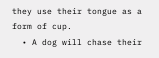they use their tongue as a form of cup.
  • A dog will chase their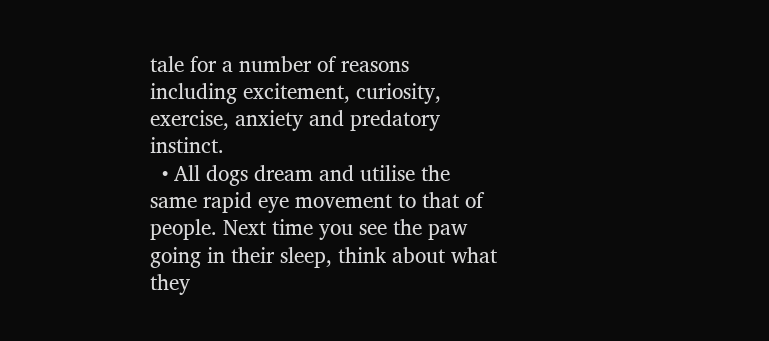tale for a number of reasons including excitement, curiosity, exercise, anxiety and predatory instinct.
  • All dogs dream and utilise the same rapid eye movement to that of people. Next time you see the paw going in their sleep, think about what they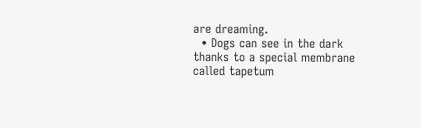are dreaming.
  • Dogs can see in the dark thanks to a special membrane called tapetum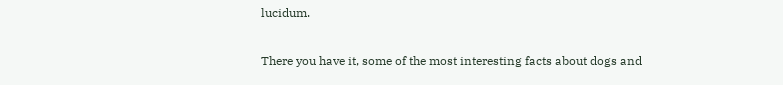lucidum.

There you have it, some of the most interesting facts about dogs and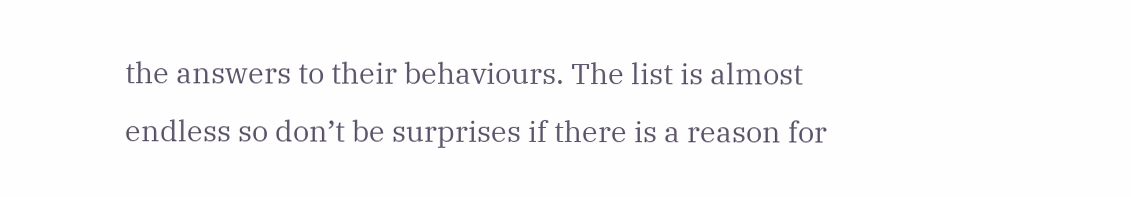the answers to their behaviours. The list is almost endless so don’t be surprises if there is a reason for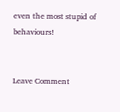even the most stupid of behaviours!


Leave Comment